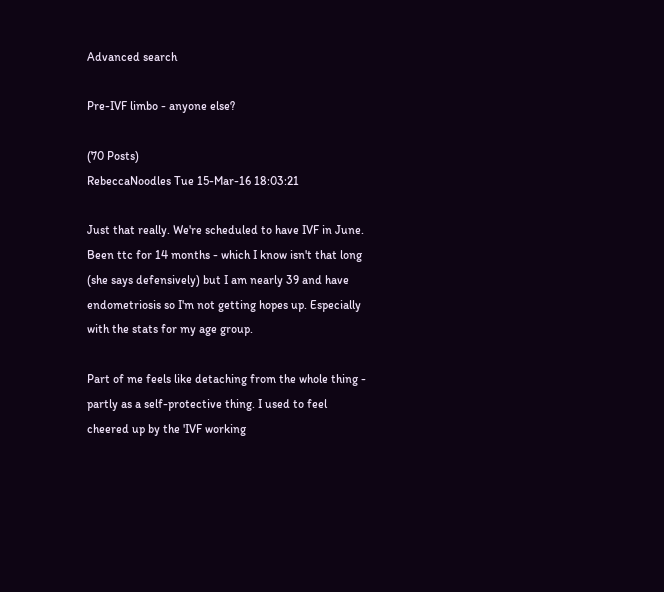Advanced search

Pre-IVF limbo - anyone else?

(70 Posts)
RebeccaNoodles Tue 15-Mar-16 18:03:21

Just that really. We're scheduled to have IVF in June. Been ttc for 14 months - which I know isn't that long (she says defensively) but I am nearly 39 and have endometriosis so I'm not getting hopes up. Especially with the stats for my age group.

Part of me feels like detaching from the whole thing - partly as a self-protective thing. I used to feel cheered up by the 'IVF working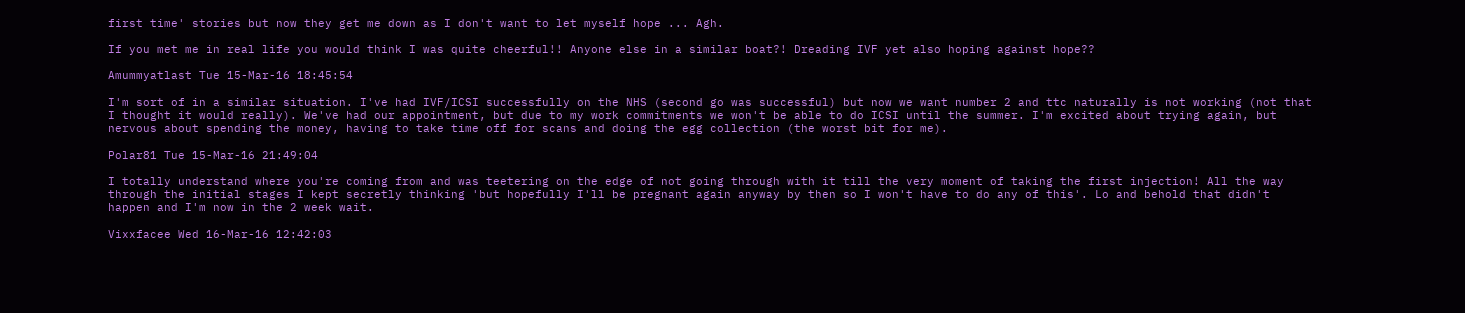first time' stories but now they get me down as I don't want to let myself hope ... Agh.

If you met me in real life you would think I was quite cheerful!! Anyone else in a similar boat?! Dreading IVF yet also hoping against hope??

Amummyatlast Tue 15-Mar-16 18:45:54

I'm sort of in a similar situation. I've had IVF/ICSI successfully on the NHS (second go was successful) but now we want number 2 and ttc naturally is not working (not that I thought it would really). We've had our appointment, but due to my work commitments we won't be able to do ICSI until the summer. I'm excited about trying again, but nervous about spending the money, having to take time off for scans and doing the egg collection (the worst bit for me).

Polar81 Tue 15-Mar-16 21:49:04

I totally understand where you're coming from and was teetering on the edge of not going through with it till the very moment of taking the first injection! All the way through the initial stages I kept secretly thinking 'but hopefully I'll be pregnant again anyway by then so I won't have to do any of this'. Lo and behold that didn't happen and I'm now in the 2 week wait.

Vixxfacee Wed 16-Mar-16 12:42:03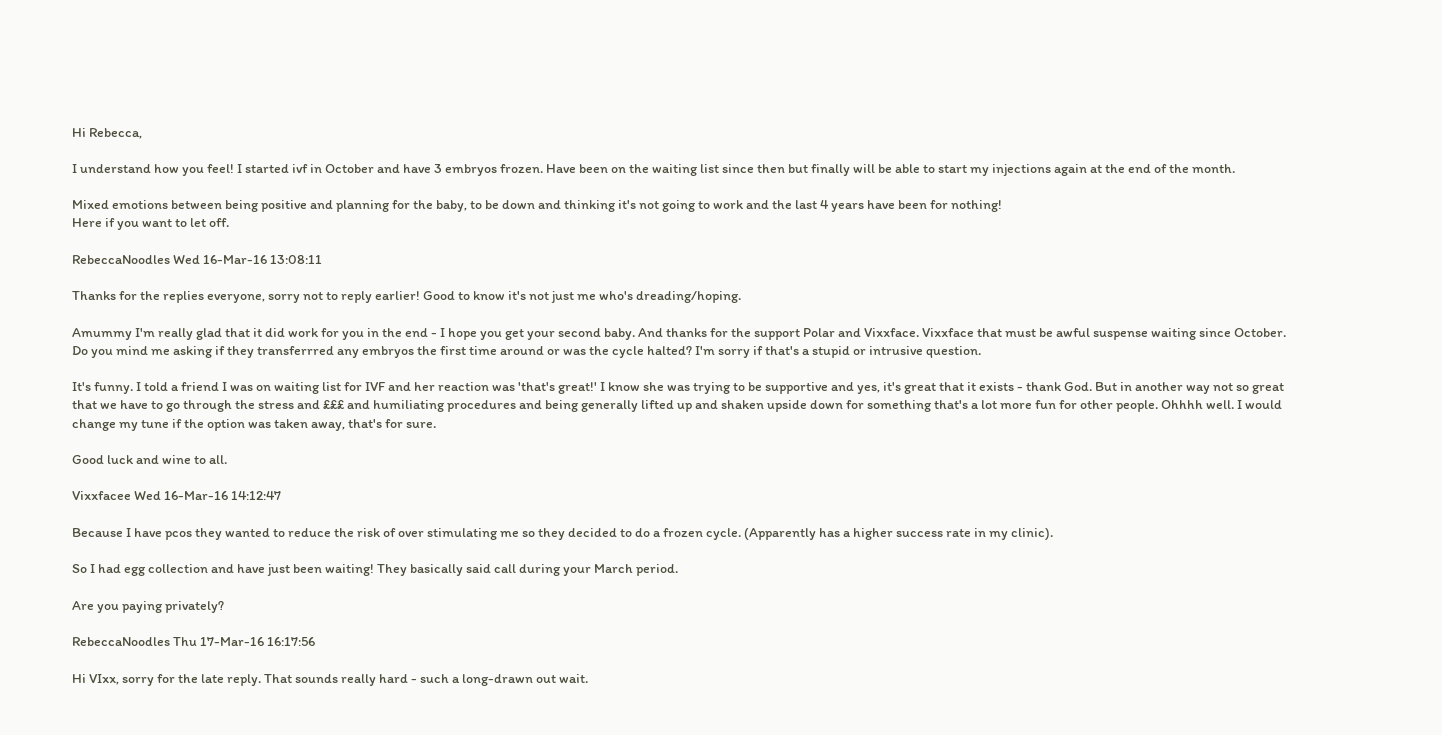Hi Rebecca,

I understand how you feel! I started ivf in October and have 3 embryos frozen. Have been on the waiting list since then but finally will be able to start my injections again at the end of the month.

Mixed emotions between being positive and planning for the baby, to be down and thinking it's not going to work and the last 4 years have been for nothing!
Here if you want to let off.

RebeccaNoodles Wed 16-Mar-16 13:08:11

Thanks for the replies everyone, sorry not to reply earlier! Good to know it's not just me who's dreading/hoping.

Amummy I'm really glad that it did work for you in the end - I hope you get your second baby. And thanks for the support Polar and Vixxface. Vixxface that must be awful suspense waiting since October. Do you mind me asking if they transferrred any embryos the first time around or was the cycle halted? I'm sorry if that's a stupid or intrusive question.

It's funny. I told a friend I was on waiting list for IVF and her reaction was 'that's great!' I know she was trying to be supportive and yes, it's great that it exists - thank God. But in another way not so great that we have to go through the stress and £££ and humiliating procedures and being generally lifted up and shaken upside down for something that's a lot more fun for other people. Ohhhh well. I would change my tune if the option was taken away, that's for sure.

Good luck and wine to all.

Vixxfacee Wed 16-Mar-16 14:12:47

Because I have pcos they wanted to reduce the risk of over stimulating me so they decided to do a frozen cycle. (Apparently has a higher success rate in my clinic).

So I had egg collection and have just been waiting! They basically said call during your March period.

Are you paying privately?

RebeccaNoodles Thu 17-Mar-16 16:17:56

Hi VIxx, sorry for the late reply. That sounds really hard - such a long-drawn out wait.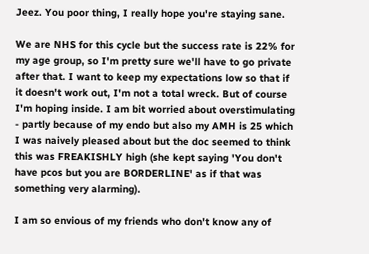Jeez. You poor thing, I really hope you're staying sane.

We are NHS for this cycle but the success rate is 22% for my age group, so I'm pretty sure we'll have to go private after that. I want to keep my expectations low so that if it doesn't work out, I'm not a total wreck. But of course I'm hoping inside. I am bit worried about overstimulating - partly because of my endo but also my AMH is 25 which I was naively pleased about but the doc seemed to think this was FREAKISHLY high (she kept saying 'You don't have pcos but you are BORDERLINE' as if that was something very alarming).

I am so envious of my friends who don't know any of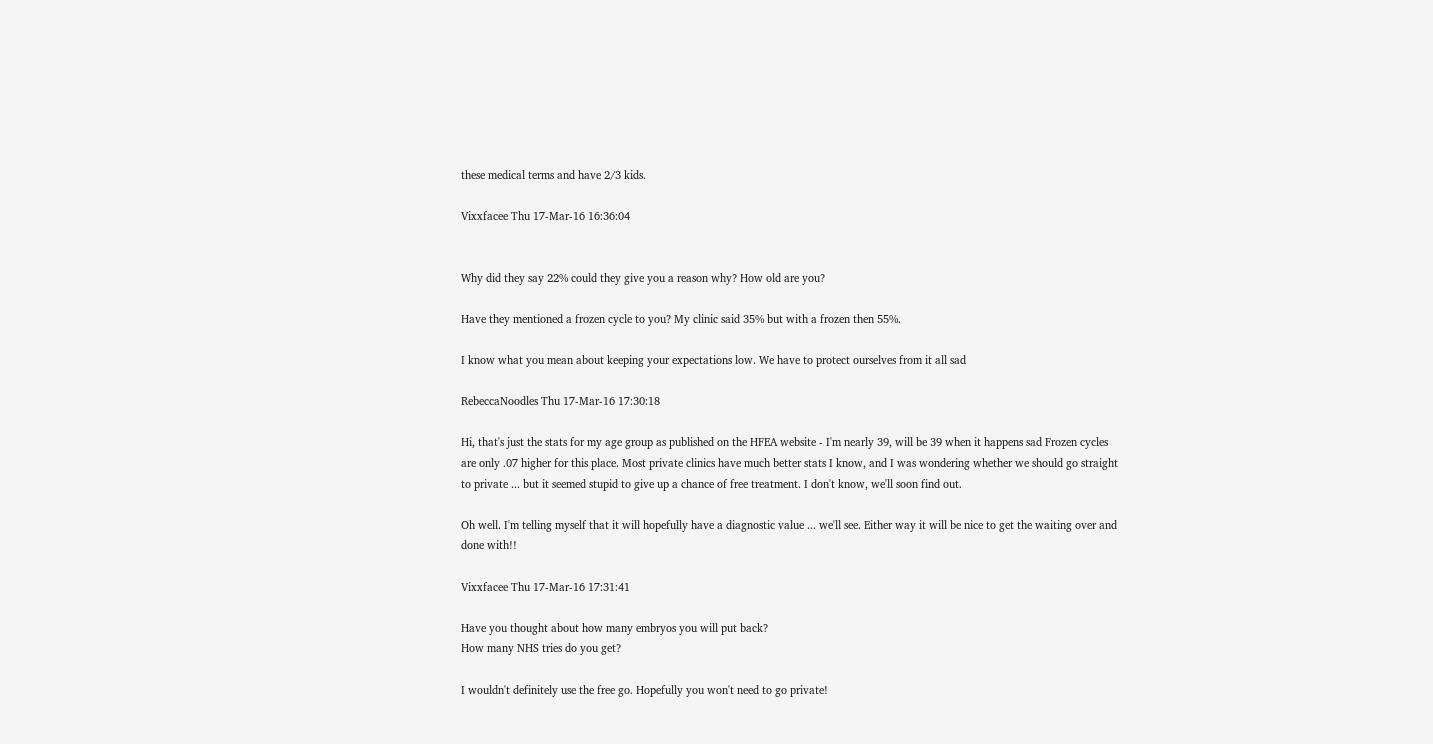these medical terms and have 2/3 kids.

Vixxfacee Thu 17-Mar-16 16:36:04


Why did they say 22% could they give you a reason why? How old are you?

Have they mentioned a frozen cycle to you? My clinic said 35% but with a frozen then 55%.

I know what you mean about keeping your expectations low. We have to protect ourselves from it all sad

RebeccaNoodles Thu 17-Mar-16 17:30:18

Hi, that's just the stats for my age group as published on the HFEA website - I'm nearly 39, will be 39 when it happens sad Frozen cycles are only .07 higher for this place. Most private clinics have much better stats I know, and I was wondering whether we should go straight to private ... but it seemed stupid to give up a chance of free treatment. I don't know, we'll soon find out.

Oh well. I'm telling myself that it will hopefully have a diagnostic value ... we'll see. Either way it will be nice to get the waiting over and done with!!

Vixxfacee Thu 17-Mar-16 17:31:41

Have you thought about how many embryos you will put back?
How many NHS tries do you get?

I wouldn't definitely use the free go. Hopefully you won't need to go private!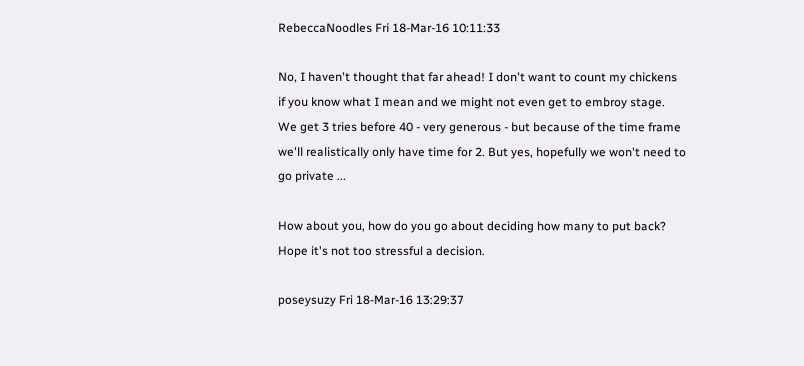RebeccaNoodles Fri 18-Mar-16 10:11:33

No, I haven't thought that far ahead! I don't want to count my chickens if you know what I mean and we might not even get to embroy stage. We get 3 tries before 40 - very generous - but because of the time frame we'll realistically only have time for 2. But yes, hopefully we won't need to go private ...

How about you, how do you go about deciding how many to put back? Hope it's not too stressful a decision.

poseysuzy Fri 18-Mar-16 13:29:37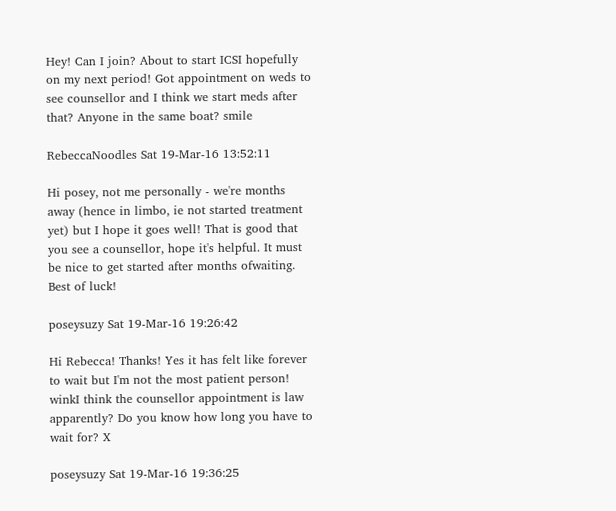Hey! Can I join? About to start ICSI hopefully on my next period! Got appointment on weds to see counsellor and I think we start meds after that? Anyone in the same boat? smile

RebeccaNoodles Sat 19-Mar-16 13:52:11

Hi posey, not me personally - we're months away (hence in limbo, ie not started treatment yet) but I hope it goes well! That is good that you see a counsellor, hope it's helpful. It must be nice to get started after months ofwaiting. Best of luck!

poseysuzy Sat 19-Mar-16 19:26:42

Hi Rebecca! Thanks! Yes it has felt like forever to wait but I'm not the most patient person! winkI think the counsellor appointment is law apparently? Do you know how long you have to wait for? X

poseysuzy Sat 19-Mar-16 19:36:25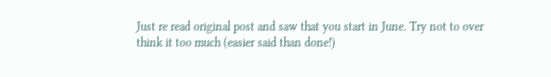Just re read original post and saw that you start in June. Try not to over think it too much (easier said than done!)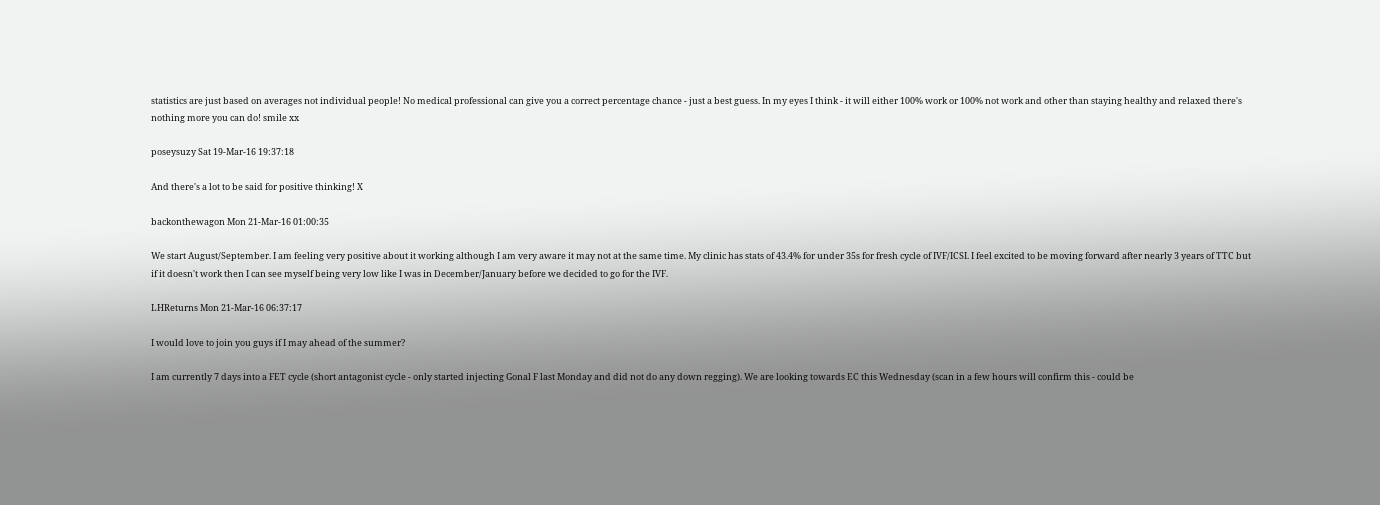statistics are just based on averages not individual people! No medical professional can give you a correct percentage chance - just a best guess. In my eyes I think - it will either 100% work or 100% not work and other than staying healthy and relaxed there's nothing more you can do! smile xx

poseysuzy Sat 19-Mar-16 19:37:18

And there's a lot to be said for positive thinking! X

backonthewagon Mon 21-Mar-16 01:00:35

We start August/September. I am feeling very positive about it working although I am very aware it may not at the same time. My clinic has stats of 43.4% for under 35s for fresh cycle of IVF/ICSI. I feel excited to be moving forward after nearly 3 years of TTC but if it doesn't work then I can see myself being very low like I was in December/January before we decided to go for the IVF.

LHReturns Mon 21-Mar-16 06:37:17

I would love to join you guys if I may ahead of the summer?

I am currently 7 days into a FET cycle (short antagonist cycle - only started injecting Gonal F last Monday and did not do any down regging). We are looking towards EC this Wednesday (scan in a few hours will confirm this - could be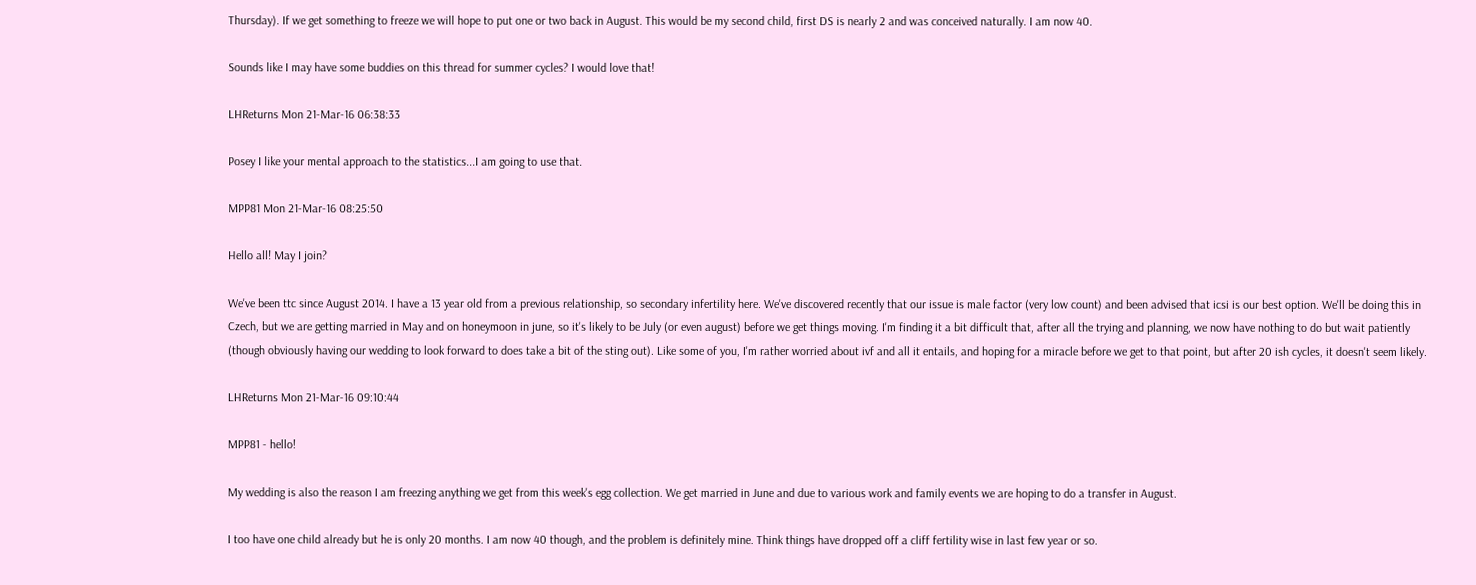Thursday). If we get something to freeze we will hope to put one or two back in August. This would be my second child, first DS is nearly 2 and was conceived naturally. I am now 40.

Sounds like I may have some buddies on this thread for summer cycles? I would love that!

LHReturns Mon 21-Mar-16 06:38:33

Posey I like your mental approach to the statistics...I am going to use that.

MPP81 Mon 21-Mar-16 08:25:50

Hello all! May I join?

We've been ttc since August 2014. I have a 13 year old from a previous relationship, so secondary infertility here. We've discovered recently that our issue is male factor (very low count) and been advised that icsi is our best option. We'll be doing this in Czech, but we are getting married in May and on honeymoon in june, so it's likely to be July (or even august) before we get things moving. I'm finding it a bit difficult that, after all the trying and planning, we now have nothing to do but wait patiently (though obviously having our wedding to look forward to does take a bit of the sting out). Like some of you, I'm rather worried about ivf and all it entails, and hoping for a miracle before we get to that point, but after 20 ish cycles, it doesn't seem likely.

LHReturns Mon 21-Mar-16 09:10:44

MPP81 - hello!

My wedding is also the reason I am freezing anything we get from this week's egg collection. We get married in June and due to various work and family events we are hoping to do a transfer in August.

I too have one child already but he is only 20 months. I am now 40 though, and the problem is definitely mine. Think things have dropped off a cliff fertility wise in last few year or so.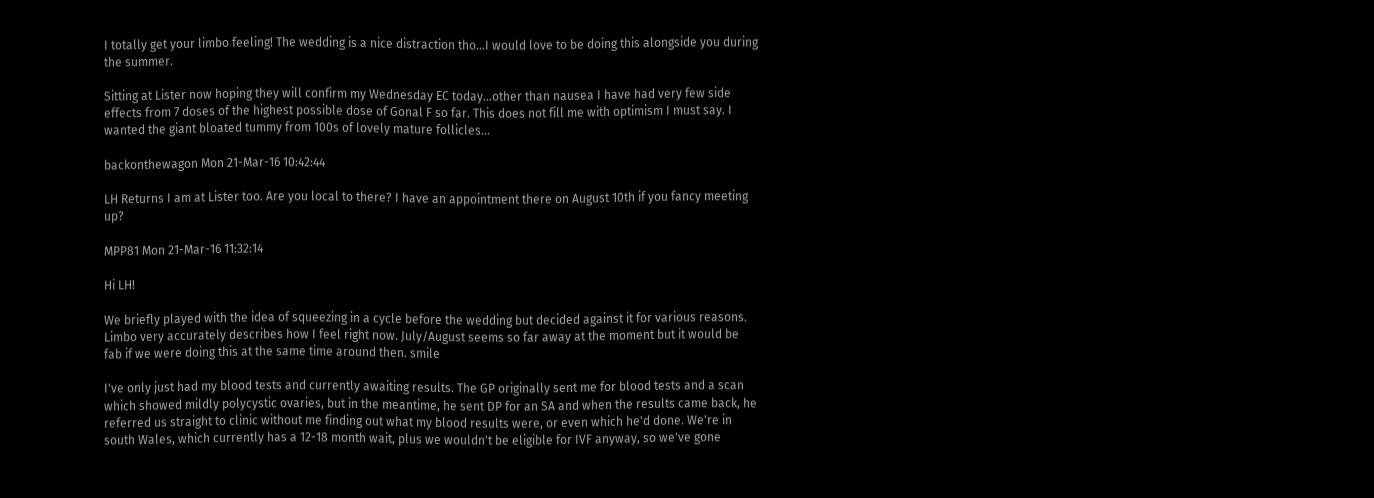I totally get your limbo feeling! The wedding is a nice distraction tho...I would love to be doing this alongside you during the summer.

Sitting at Lister now hoping they will confirm my Wednesday EC today...other than nausea I have had very few side effects from 7 doses of the highest possible dose of Gonal F so far. This does not fill me with optimism I must say. I wanted the giant bloated tummy from 100s of lovely mature follicles...

backonthewagon Mon 21-Mar-16 10:42:44

LH Returns I am at Lister too. Are you local to there? I have an appointment there on August 10th if you fancy meeting up?

MPP81 Mon 21-Mar-16 11:32:14

Hi LH!

We briefly played with the idea of squeezing in a cycle before the wedding but decided against it for various reasons. Limbo very accurately describes how I feel right now. July/August seems so far away at the moment but it would be fab if we were doing this at the same time around then. smile

I've only just had my blood tests and currently awaiting results. The GP originally sent me for blood tests and a scan which showed mildly polycystic ovaries, but in the meantime, he sent DP for an SA and when the results came back, he referred us straight to clinic without me finding out what my blood results were, or even which he'd done. We're in south Wales, which currently has a 12-18 month wait, plus we wouldn't be eligible for IVF anyway, so we've gone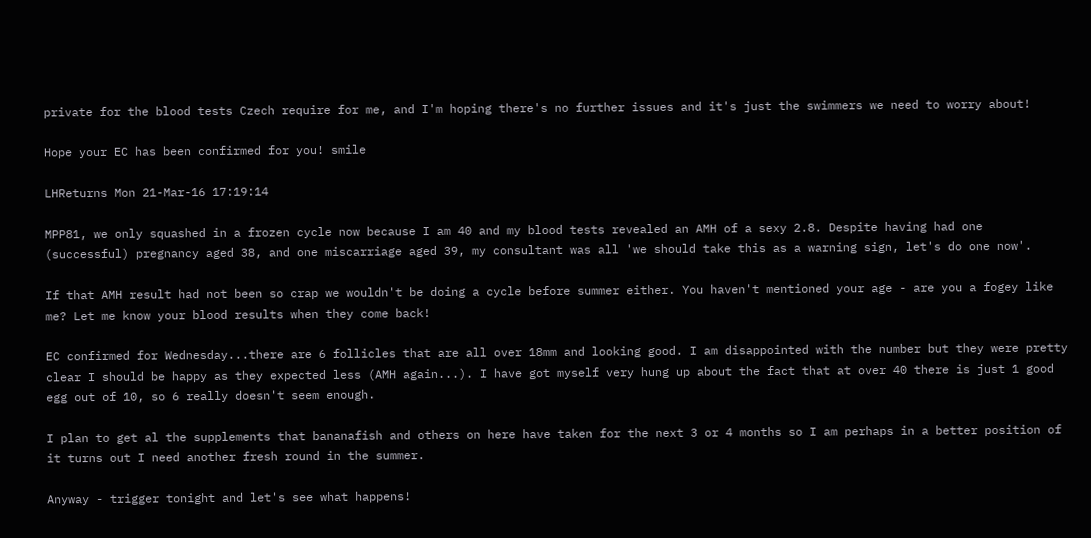private for the blood tests Czech require for me, and I'm hoping there's no further issues and it's just the swimmers we need to worry about!

Hope your EC has been confirmed for you! smile

LHReturns Mon 21-Mar-16 17:19:14

MPP81, we only squashed in a frozen cycle now because I am 40 and my blood tests revealed an AMH of a sexy 2.8. Despite having had one (successful) pregnancy aged 38, and one miscarriage aged 39, my consultant was all 'we should take this as a warning sign, let's do one now'.

If that AMH result had not been so crap we wouldn't be doing a cycle before summer either. You haven't mentioned your age - are you a fogey like me? Let me know your blood results when they come back!

EC confirmed for Wednesday...there are 6 follicles that are all over 18mm and looking good. I am disappointed with the number but they were pretty clear I should be happy as they expected less (AMH again...). I have got myself very hung up about the fact that at over 40 there is just 1 good egg out of 10, so 6 really doesn't seem enough.

I plan to get al the supplements that bananafish and others on here have taken for the next 3 or 4 months so I am perhaps in a better position of it turns out I need another fresh round in the summer.

Anyway - trigger tonight and let's see what happens!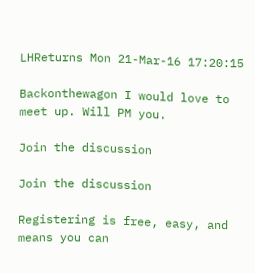LHReturns Mon 21-Mar-16 17:20:15

Backonthewagon I would love to meet up. Will PM you.

Join the discussion

Join the discussion

Registering is free, easy, and means you can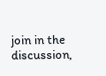join in the discussion,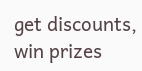get discounts, win prizes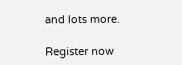and lots more.

Register now